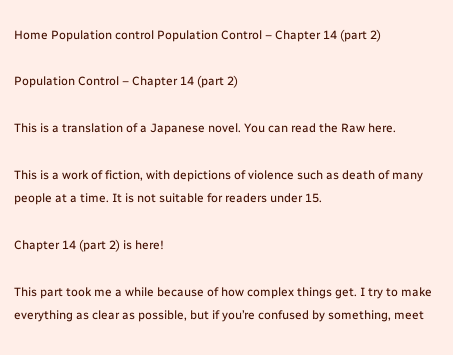Home Population control Population Control – Chapter 14 (part 2)

Population Control – Chapter 14 (part 2)

This is a translation of a Japanese novel. You can read the Raw here.

This is a work of fiction, with depictions of violence such as death of many people at a time. It is not suitable for readers under 15.

Chapter 14 (part 2) is here!

This part took me a while because of how complex things get. I try to make everything as clear as possible, but if you’re confused by something, meet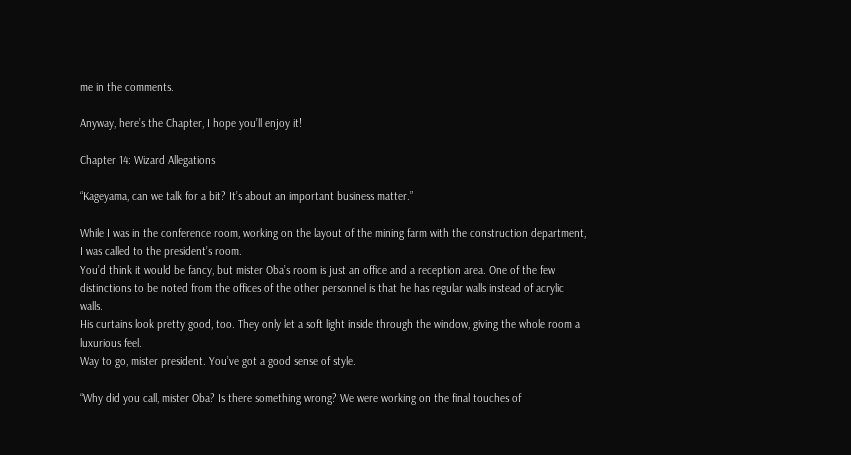me in the comments.

Anyway, here’s the Chapter, I hope you’ll enjoy it!

Chapter 14: Wizard Allegations

“Kageyama, can we talk for a bit? It’s about an important business matter.”

While I was in the conference room, working on the layout of the mining farm with the construction department, I was called to the president’s room.
You’d think it would be fancy, but mister Oba’s room is just an office and a reception area. One of the few distinctions to be noted from the offices of the other personnel is that he has regular walls instead of acrylic walls.
His curtains look pretty good, too. They only let a soft light inside through the window, giving the whole room a luxurious feel.
Way to go, mister president. You’ve got a good sense of style.

“Why did you call, mister Oba? Is there something wrong? We were working on the final touches of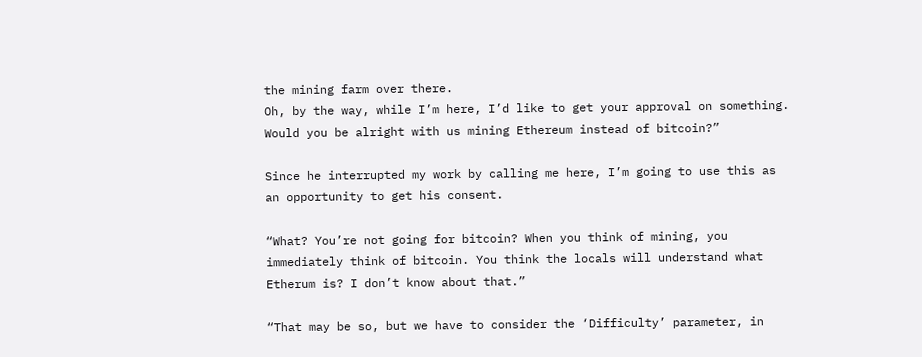the mining farm over there.
Oh, by the way, while I’m here, I’d like to get your approval on something. Would you be alright with us mining Ethereum instead of bitcoin?”

Since he interrupted my work by calling me here, I’m going to use this as an opportunity to get his consent.

“What? You’re not going for bitcoin? When you think of mining, you immediately think of bitcoin. You think the locals will understand what Etherum is? I don’t know about that.”

“That may be so, but we have to consider the ‘Difficulty’ parameter, in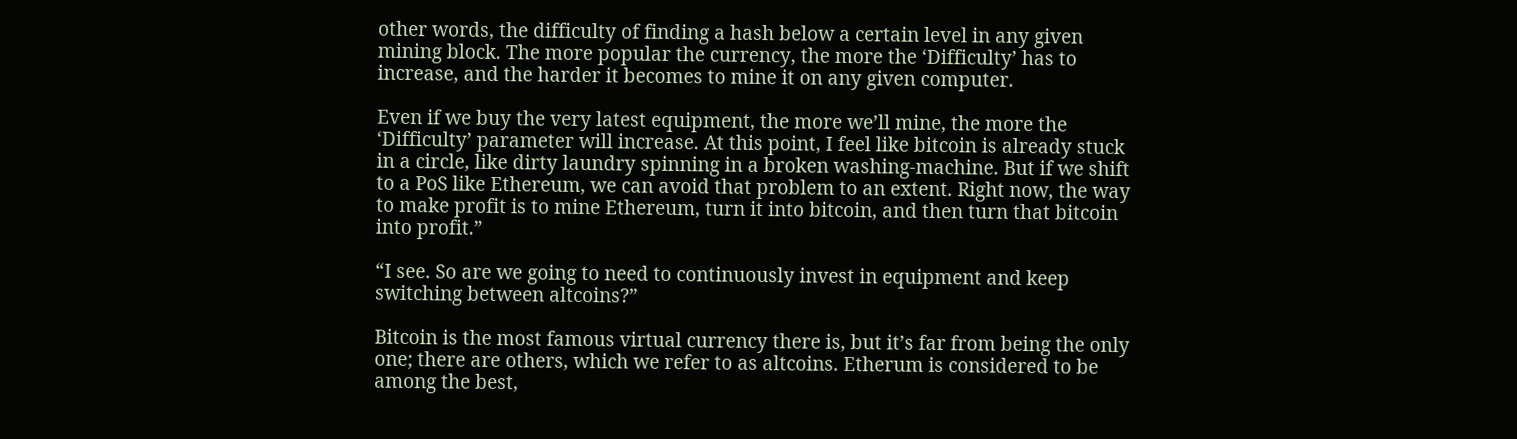other words, the difficulty of finding a hash below a certain level in any given mining block. The more popular the currency, the more the ‘Difficulty’ has to increase, and the harder it becomes to mine it on any given computer.

Even if we buy the very latest equipment, the more we’ll mine, the more the ‘Difficulty’ parameter will increase. At this point, I feel like bitcoin is already stuck in a circle, like dirty laundry spinning in a broken washing-machine. But if we shift to a PoS like Ethereum, we can avoid that problem to an extent. Right now, the way to make profit is to mine Ethereum, turn it into bitcoin, and then turn that bitcoin into profit.”

“I see. So are we going to need to continuously invest in equipment and keep switching between altcoins?”

Bitcoin is the most famous virtual currency there is, but it’s far from being the only one; there are others, which we refer to as altcoins. Etherum is considered to be among the best,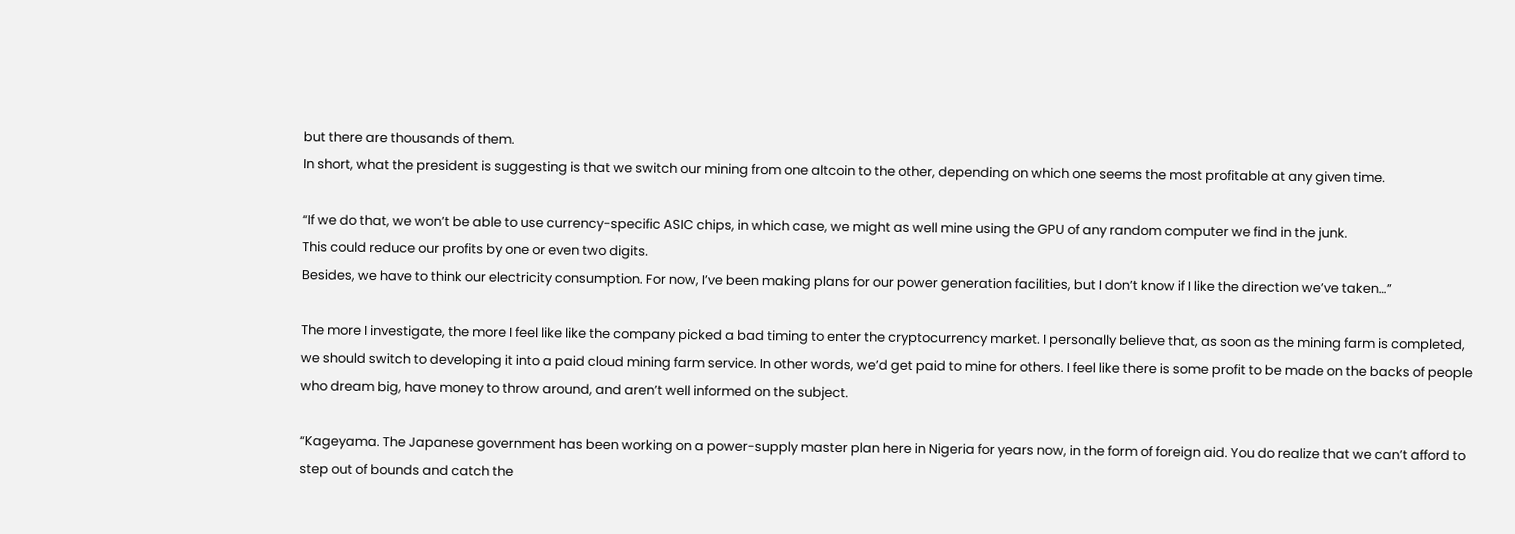but there are thousands of them.
In short, what the president is suggesting is that we switch our mining from one altcoin to the other, depending on which one seems the most profitable at any given time.

“If we do that, we won’t be able to use currency-specific ASIC chips, in which case, we might as well mine using the GPU of any random computer we find in the junk.
This could reduce our profits by one or even two digits.
Besides, we have to think our electricity consumption. For now, I’ve been making plans for our power generation facilities, but I don’t know if I like the direction we’ve taken…”

The more I investigate, the more I feel like like the company picked a bad timing to enter the cryptocurrency market. I personally believe that, as soon as the mining farm is completed, we should switch to developing it into a paid cloud mining farm service. In other words, we’d get paid to mine for others. I feel like there is some profit to be made on the backs of people who dream big, have money to throw around, and aren’t well informed on the subject.

“Kageyama. The Japanese government has been working on a power-supply master plan here in Nigeria for years now, in the form of foreign aid. You do realize that we can’t afford to step out of bounds and catch the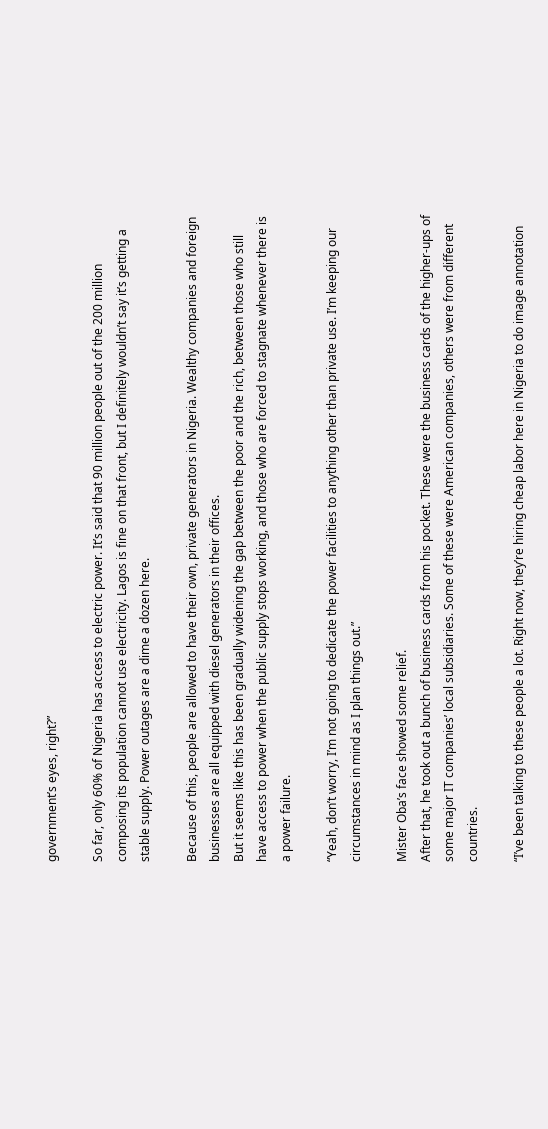government’s eyes, right?”

So far, only 60% of Nigeria has access to electric power. It’s said that 90 million people out of the 200 million composing its population cannot use electricity. Lagos is fine on that front, but I definitely wouldn’t say it’s getting a stable supply. Power outages are a dime a dozen here.

Because of this, people are allowed to have their own, private generators in Nigeria. Wealthy companies and foreign businesses are all equipped with diesel generators in their offices.
But it seems like this has been gradually widening the gap between the poor and the rich, between those who still have access to power when the public supply stops working, and those who are forced to stagnate whenever there is a power failure.

“Yeah, don’t worry, I’m not going to dedicate the power facilities to anything other than private use. I’m keeping our circumstances in mind as I plan things out.”

Mister Oba’s face showed some relief.
After that, he took out a bunch of business cards from his pocket. These were the business cards of the higher-ups of some major IT companies’ local subsidiaries. Some of these were American companies, others were from different countries.

“I’ve been talking to these people a lot. Right now, they’re hiring cheap labor here in Nigeria to do image annotation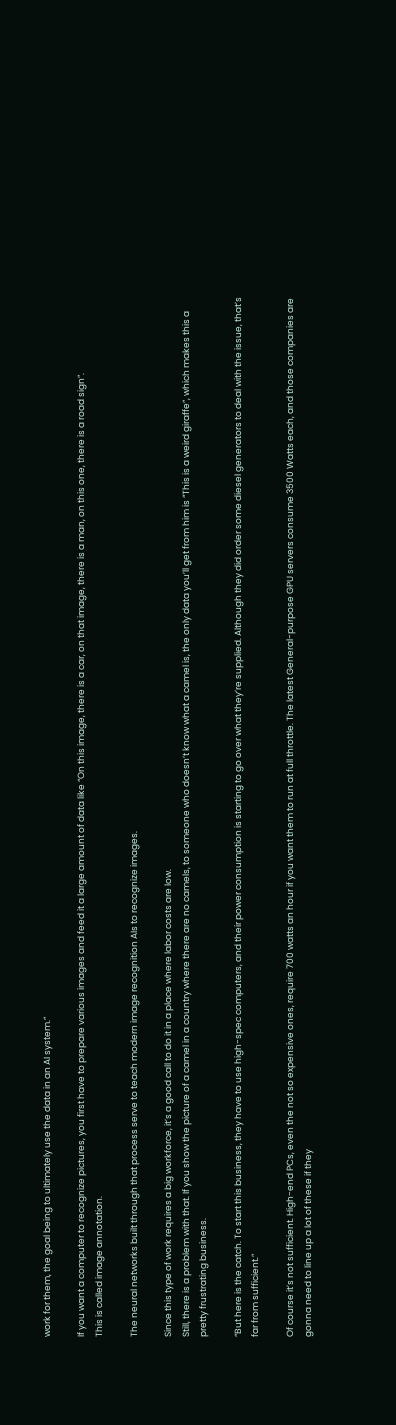work for them, the goal being to ultimately use the data in an AI system.”

If you want a computer to recognize pictures, you first have to prepare various images and feed it a large amount of data like “On this image, there is a car, on that image, there is a man, on this one, there is a road sign”.
This is called image annotation.

The neural networks built through that process serve to teach modern image recognition AIs to recognize images.

Since this type of work requires a big workforce, it’s a good call to do it in a place where labor costs are low.
Still, there is a problem with that. If you show the picture of a camel in a country where there are no camels, to someone who doesn’t know what a camel is, the only data you’ll get from him is “This is a weird giraffe”, which makes this a pretty frustrating business.

“But here is the catch. To start this business, they have to use high-spec computers, and their power consumption is starting to go over what they’re supplied. Although they did order some diesel generators to deal with the issue, that’s far from sufficient.”

Of course it’s not sufficient. High-end PCs, even the not so expensive ones, require 700 watts an hour if you want them to run at full throttle. The latest General-purpose GPU servers consume 3500 Watts each, and those companies are gonna need to line up a lot of these if they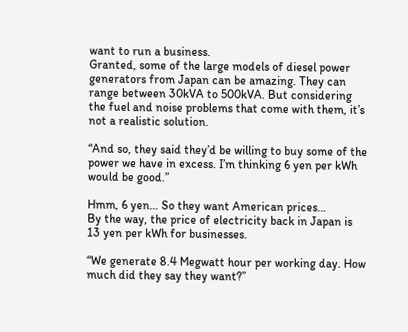want to run a business.
Granted, some of the large models of diesel power generators from Japan can be amazing. They can range between 30kVA to 500kVA. But considering the fuel and noise problems that come with them, it’s not a realistic solution.

“And so, they said they’d be willing to buy some of the power we have in excess. I’m thinking 6 yen per kWh would be good.”

Hmm, 6 yen… So they want American prices…
By the way, the price of electricity back in Japan is 13 yen per kWh for businesses.

“We generate 8.4 Megwatt hour per working day. How much did they say they want?”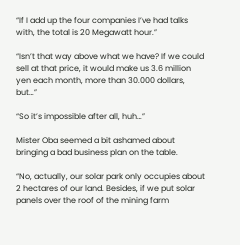“If I add up the four companies I’ve had talks with, the total is 20 Megawatt hour.”

“Isn’t that way above what we have? If we could sell at that price, it would make us 3.6 million yen each month, more than 30.000 dollars, but…”

“So it’s impossible after all, huh…”

Mister Oba seemed a bit ashamed about bringing a bad business plan on the table.

“No, actually, our solar park only occupies about 2 hectares of our land. Besides, if we put solar panels over the roof of the mining farm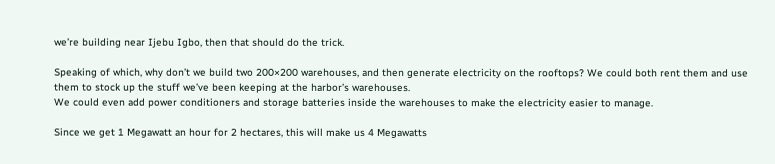we’re building near Ijebu Igbo, then that should do the trick.

Speaking of which, why don’t we build two 200×200 warehouses, and then generate electricity on the rooftops? We could both rent them and use them to stock up the stuff we’ve been keeping at the harbor’s warehouses.
We could even add power conditioners and storage batteries inside the warehouses to make the electricity easier to manage.

Since we get 1 Megawatt an hour for 2 hectares, this will make us 4 Megawatts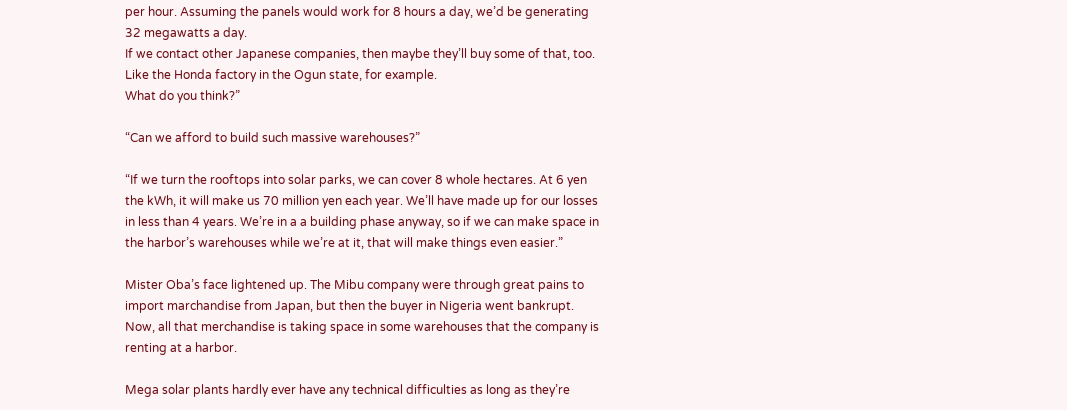per hour. Assuming the panels would work for 8 hours a day, we’d be generating 32 megawatts a day.
If we contact other Japanese companies, then maybe they’ll buy some of that, too. Like the Honda factory in the Ogun state, for example.
What do you think?”

“Can we afford to build such massive warehouses?”

“If we turn the rooftops into solar parks, we can cover 8 whole hectares. At 6 yen the kWh, it will make us 70 million yen each year. We’ll have made up for our losses in less than 4 years. We’re in a a building phase anyway, so if we can make space in the harbor’s warehouses while we’re at it, that will make things even easier.”

Mister Oba’s face lightened up. The Mibu company were through great pains to import marchandise from Japan, but then the buyer in Nigeria went bankrupt. Now, all that merchandise is taking space in some warehouses that the company is renting at a harbor.

Mega solar plants hardly ever have any technical difficulties as long as they’re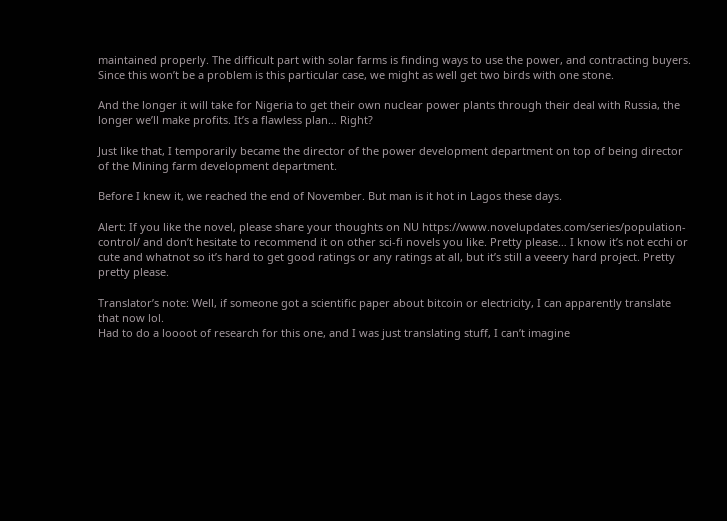maintained properly. The difficult part with solar farms is finding ways to use the power, and contracting buyers.
Since this won’t be a problem is this particular case, we might as well get two birds with one stone.

And the longer it will take for Nigeria to get their own nuclear power plants through their deal with Russia, the longer we’ll make profits. It’s a flawless plan… Right?

Just like that, I temporarily became the director of the power development department on top of being director of the Mining farm development department.

Before I knew it, we reached the end of November. But man is it hot in Lagos these days.

Alert: If you like the novel, please share your thoughts on NU https://www.novelupdates.com/series/population-control/ and don’t hesitate to recommend it on other sci-fi novels you like. Pretty please… I know it’s not ecchi or cute and whatnot so it’s hard to get good ratings or any ratings at all, but it’s still a veeery hard project. Pretty pretty please.

Translator’s note: Well, if someone got a scientific paper about bitcoin or electricity, I can apparently translate that now lol.
Had to do a loooot of research for this one, and I was just translating stuff, I can’t imagine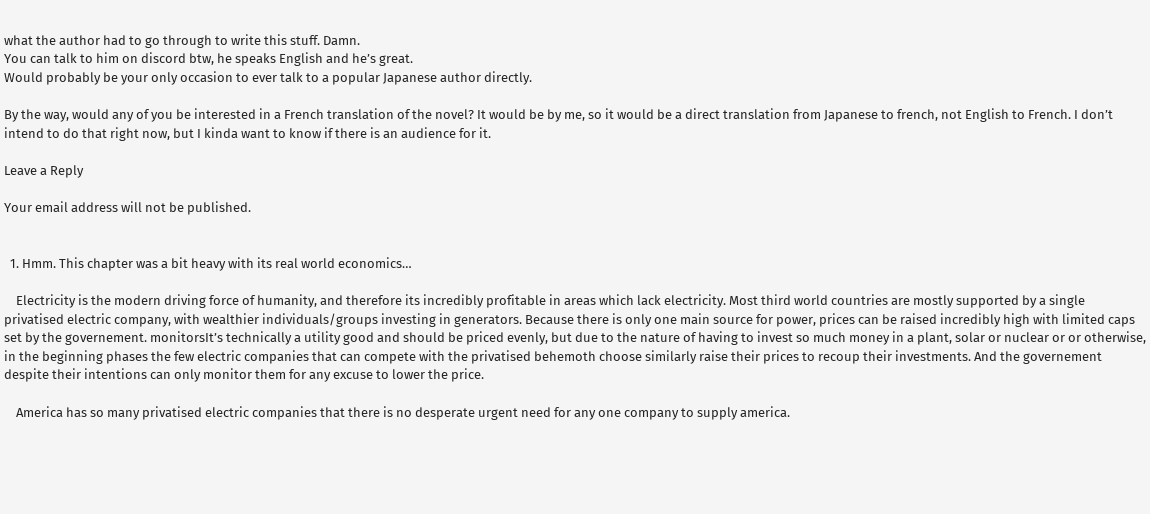what the author had to go through to write this stuff. Damn.
You can talk to him on discord btw, he speaks English and he’s great.
Would probably be your only occasion to ever talk to a popular Japanese author directly.

By the way, would any of you be interested in a French translation of the novel? It would be by me, so it would be a direct translation from Japanese to french, not English to French. I don’t intend to do that right now, but I kinda want to know if there is an audience for it.

Leave a Reply

Your email address will not be published.


  1. Hmm. This chapter was a bit heavy with its real world economics…

    Electricity is the modern driving force of humanity, and therefore its incredibly profitable in areas which lack electricity. Most third world countries are mostly supported by a single privatised electric company, with wealthier individuals/groups investing in generators. Because there is only one main source for power, prices can be raised incredibly high with limited caps set by the governement. monitorsIt’s technically a utility good and should be priced evenly, but due to the nature of having to invest so much money in a plant, solar or nuclear or or otherwise, in the beginning phases the few electric companies that can compete with the privatised behemoth choose similarly raise their prices to recoup their investments. And the governement despite their intentions can only monitor them for any excuse to lower the price.

    America has so many privatised electric companies that there is no desperate urgent need for any one company to supply america.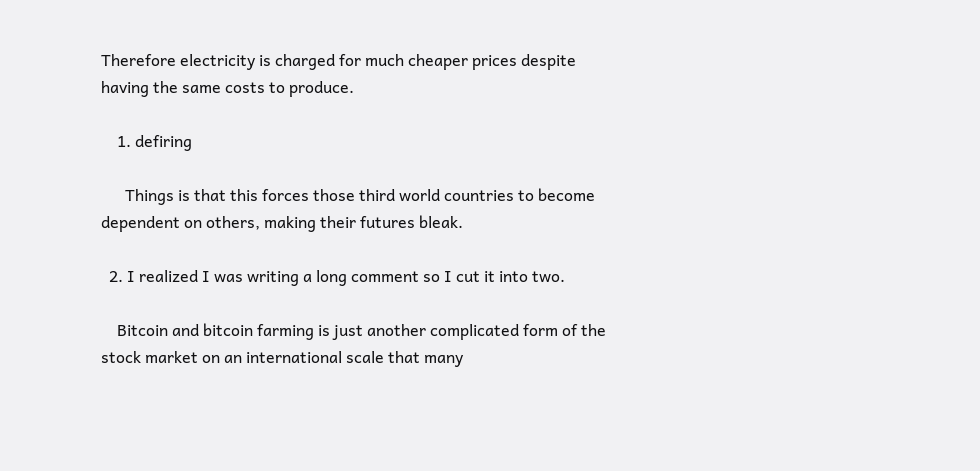Therefore electricity is charged for much cheaper prices despite having the same costs to produce.

    1. defiring

      Things is that this forces those third world countries to become dependent on others, making their futures bleak.

  2. I realized I was writing a long comment so I cut it into two.

    Bitcoin and bitcoin farming is just another complicated form of the stock market on an international scale that many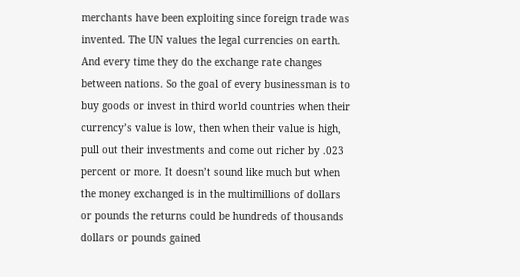merchants have been exploiting since foreign trade was invented. The UN values the legal currencies on earth. And every time they do the exchange rate changes between nations. So the goal of every businessman is to buy goods or invest in third world countries when their currency’s value is low, then when their value is high, pull out their investments and come out richer by .023 percent or more. It doesn’t sound like much but when the money exchanged is in the multimillions of dollars or pounds the returns could be hundreds of thousands dollars or pounds gained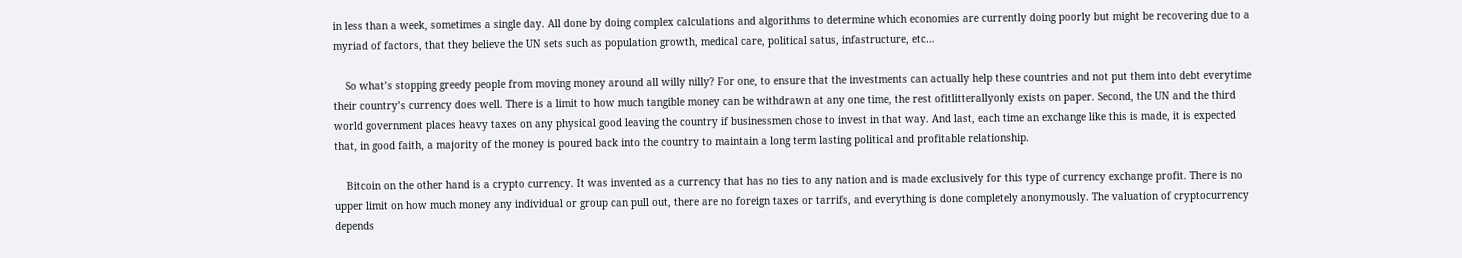in less than a week, sometimes a single day. All done by doing complex calculations and algorithms to determine which economies are currently doing poorly but might be recovering due to a myriad of factors, that they believe the UN sets such as population growth, medical care, political satus, infastructure, etc…

    So what’s stopping greedy people from moving money around all willy nilly? For one, to ensure that the investments can actually help these countries and not put them into debt everytime their country’s currency does well. There is a limit to how much tangible money can be withdrawn at any one time, the rest ofitlitterallyonly exists on paper. Second, the UN and the third world government places heavy taxes on any physical good leaving the country if businessmen chose to invest in that way. And last, each time an exchange like this is made, it is expected that, in good faith, a majority of the money is poured back into the country to maintain a long term lasting political and profitable relationship.

    Bitcoin on the other hand is a crypto currency. It was invented as a currency that has no ties to any nation and is made exclusively for this type of currency exchange profit. There is no upper limit on how much money any individual or group can pull out, there are no foreign taxes or tarrifs, and everything is done completely anonymously. The valuation of cryptocurrency depends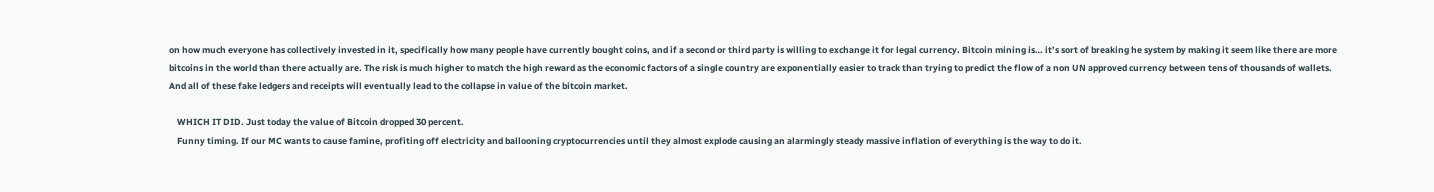on how much everyone has collectively invested in it, specifically how many people have currently bought coins, and if a second or third party is willing to exchange it for legal currency. Bitcoin mining is… it’s sort of breaking he system by making it seem like there are more bitcoins in the world than there actually are. The risk is much higher to match the high reward as the economic factors of a single country are exponentially easier to track than trying to predict the flow of a non UN approved currency between tens of thousands of wallets. And all of these fake ledgers and receipts will eventually lead to the collapse in value of the bitcoin market.

    WHICH IT DID. Just today the value of Bitcoin dropped 30 percent.
    Funny timing. If our MC wants to cause famine, profiting off electricity and ballooning cryptocurrencies until they almost explode causing an alarmingly steady massive inflation of everything is the way to do it.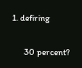1. defiring

      30 percent?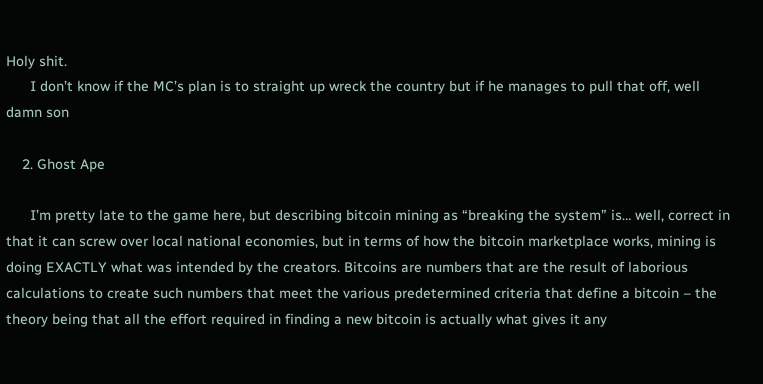Holy shit.
      I don’t know if the MC’s plan is to straight up wreck the country but if he manages to pull that off, well damn son

    2. Ghost Ape

      I’m pretty late to the game here, but describing bitcoin mining as “breaking the system” is… well, correct in that it can screw over local national economies, but in terms of how the bitcoin marketplace works, mining is doing EXACTLY what was intended by the creators. Bitcoins are numbers that are the result of laborious calculations to create such numbers that meet the various predetermined criteria that define a bitcoin – the theory being that all the effort required in finding a new bitcoin is actually what gives it any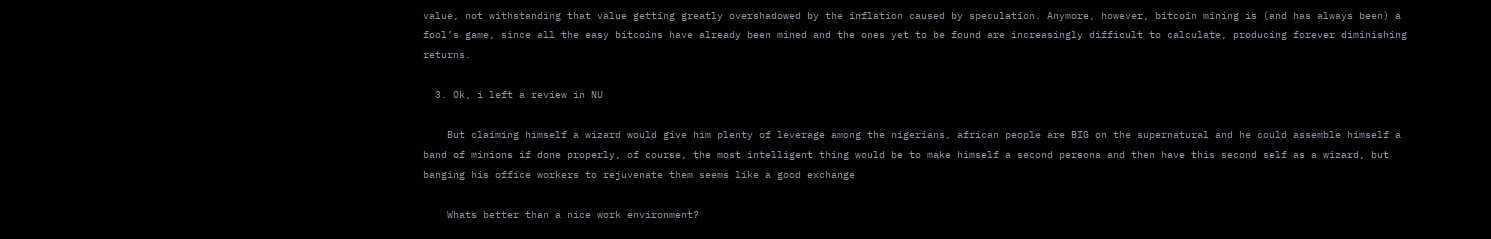value, not withstanding that value getting greatly overshadowed by the inflation caused by speculation. Anymore, however, bitcoin mining is (and has always been) a fool’s game, since all the easy bitcoins have already been mined and the ones yet to be found are increasingly difficult to calculate, producing forever diminishing returns.

  3. Ok, i left a review in NU

    But claiming himself a wizard would give him plenty of leverage among the nigerians, african people are BIG on the supernatural and he could assemble himself a band of minions if done properly, of course, the most intelligent thing would be to make himself a second persona and then have this second self as a wizard, but banging his office workers to rejuvenate them seems like a good exchange

    Whats better than a nice work environment?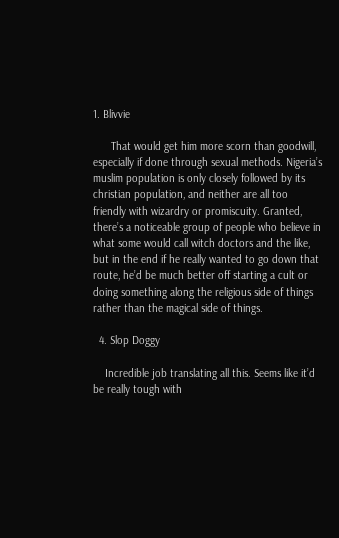1. Blivvie

      That would get him more scorn than goodwill, especially if done through sexual methods. Nigeria’s muslim population is only closely followed by its christian population, and neither are all too friendly with wizardry or promiscuity. Granted, there’s a noticeable group of people who believe in what some would call witch doctors and the like, but in the end if he really wanted to go down that route, he’d be much better off starting a cult or doing something along the religious side of things rather than the magical side of things.

  4. Slop Doggy

    Incredible job translating all this. Seems like it’d be really tough with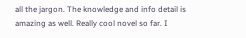all the jargon. The knowledge and info detail is amazing as well. Really cool novel so far. I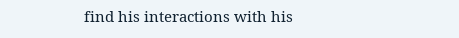find his interactions with his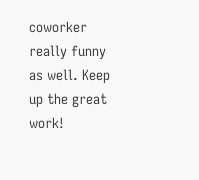coworker really funny as well. Keep up the great work!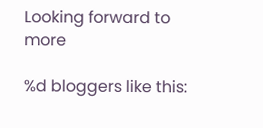Looking forward to more

%d bloggers like this: